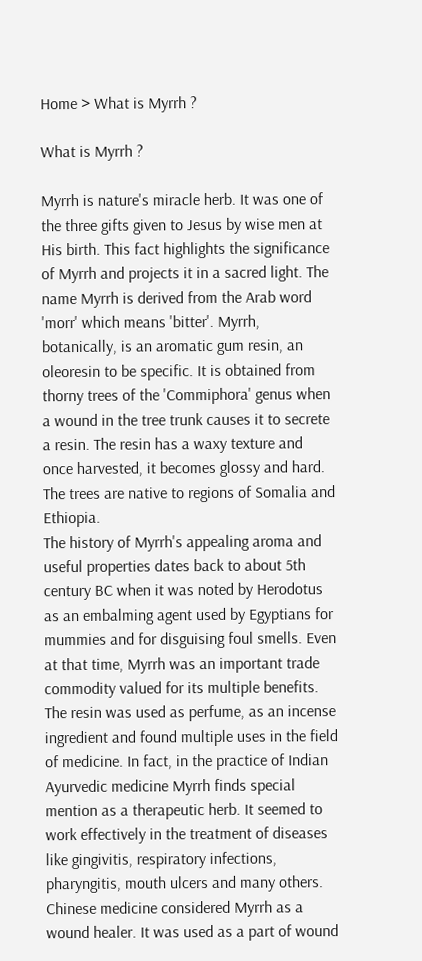Home > What is Myrrh ?

What is Myrrh ?

Myrrh is nature's miracle herb. It was one of the three gifts given to Jesus by wise men at His birth. This fact highlights the significance of Myrrh and projects it in a sacred light. The name Myrrh is derived from the Arab word 'morr' which means 'bitter'. Myrrh, botanically, is an aromatic gum resin, an oleoresin to be specific. It is obtained from thorny trees of the 'Commiphora' genus when a wound in the tree trunk causes it to secrete a resin. The resin has a waxy texture and once harvested, it becomes glossy and hard. The trees are native to regions of Somalia and Ethiopia.
The history of Myrrh's appealing aroma and useful properties dates back to about 5th century BC when it was noted by Herodotus as an embalming agent used by Egyptians for mummies and for disguising foul smells. Even at that time, Myrrh was an important trade commodity valued for its multiple benefits. The resin was used as perfume, as an incense ingredient and found multiple uses in the field of medicine. In fact, in the practice of Indian Ayurvedic medicine Myrrh finds special mention as a therapeutic herb. It seemed to work effectively in the treatment of diseases like gingivitis, respiratory infections, pharyngitis, mouth ulcers and many others. Chinese medicine considered Myrrh as a wound healer. It was used as a part of wound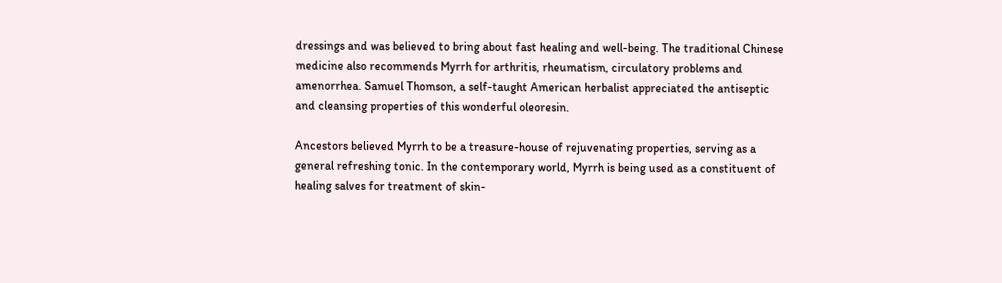dressings and was believed to bring about fast healing and well-being. The traditional Chinese medicine also recommends Myrrh for arthritis, rheumatism, circulatory problems and amenorrhea. Samuel Thomson, a self-taught American herbalist appreciated the antiseptic and cleansing properties of this wonderful oleoresin.

Ancestors believed Myrrh to be a treasure-house of rejuvenating properties, serving as a general refreshing tonic. In the contemporary world, Myrrh is being used as a constituent of healing salves for treatment of skin-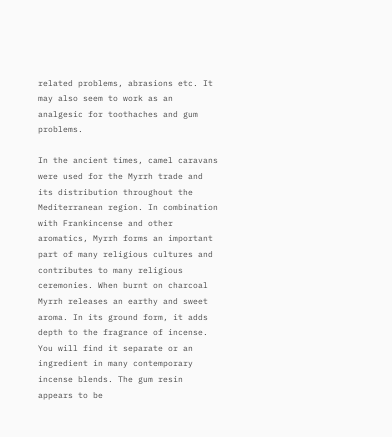related problems, abrasions etc. It may also seem to work as an analgesic for toothaches and gum problems.

In the ancient times, camel caravans were used for the Myrrh trade and its distribution throughout the Mediterranean region. In combination with Frankincense and other aromatics, Myrrh forms an important part of many religious cultures and contributes to many religious ceremonies. When burnt on charcoal Myrrh releases an earthy and sweet aroma. In its ground form, it adds depth to the fragrance of incense. You will find it separate or an ingredient in many contemporary incense blends. The gum resin appears to be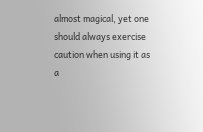almost magical, yet one should always exercise caution when using it as a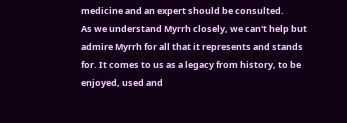medicine and an expert should be consulted.
As we understand Myrrh closely, we can't help but admire Myrrh for all that it represents and stands for. It comes to us as a legacy from history, to be enjoyed, used and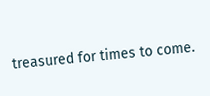treasured for times to come.